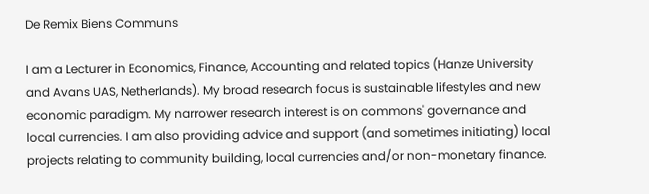De Remix Biens Communs

I am a Lecturer in Economics, Finance, Accounting and related topics (Hanze University and Avans UAS, Netherlands). My broad research focus is sustainable lifestyles and new economic paradigm. My narrower research interest is on commons' governance and local currencies. I am also providing advice and support (and sometimes initiating) local projects relating to community building, local currencies and/or non-monetary finance.